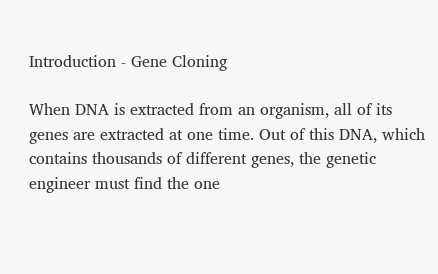Introduction - Gene Cloning

When DNA is extracted from an organism, all of its genes are extracted at one time. Out of this DNA, which contains thousands of different genes, the genetic engineer must find the one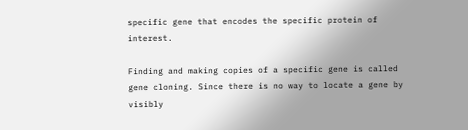specific gene that encodes the specific protein of interest.

Finding and making copies of a specific gene is called gene cloning. Since there is no way to locate a gene by visibly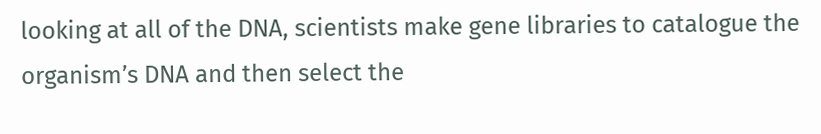looking at all of the DNA, scientists make gene libraries to catalogue the organism’s DNA and then select the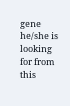gene he/she is looking for from this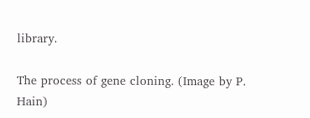library.

The process of gene cloning. (Image by P. Hain)